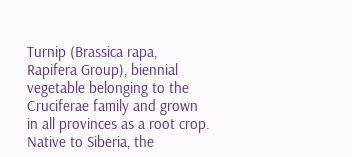Turnip (Brassica rapa, Rapifera Group), biennial vegetable belonging to the Cruciferae family and grown in all provinces as a root crop. Native to Siberia, the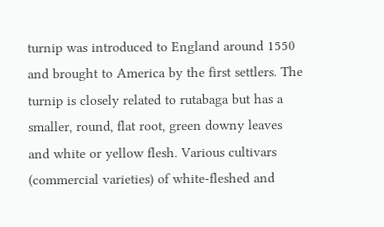turnip was introduced to England around 1550 and brought to America by the first settlers. The turnip is closely related to rutabaga but has a smaller, round, flat root, green downy leaves and white or yellow flesh. Various cultivars (commercial varieties) of white-fleshed and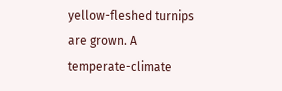yellow-fleshed turnips are grown. A temperate-climate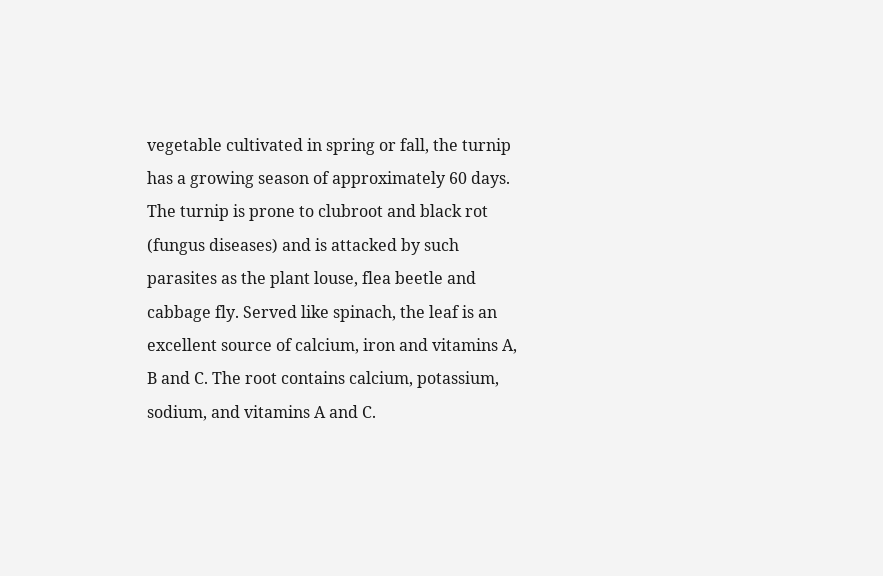vegetable cultivated in spring or fall, the turnip has a growing season of approximately 60 days. The turnip is prone to clubroot and black rot (fungus diseases) and is attacked by such parasites as the plant louse, flea beetle and cabbage fly. Served like spinach, the leaf is an excellent source of calcium, iron and vitamins A, B and C. The root contains calcium, potassium, sodium, and vitamins A and C.